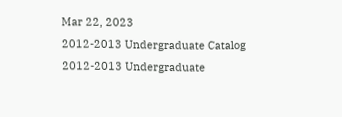Mar 22, 2023
2012-2013 Undergraduate Catalog
2012-2013 Undergraduate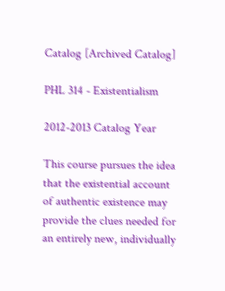Catalog [Archived Catalog]

PHL 314 - Existentialism

2012-2013 Catalog Year

This course pursues the idea that the existential account of authentic existence may provide the clues needed for an entirely new, individually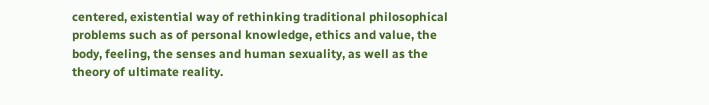centered, existential way of rethinking traditional philosophical problems such as of personal knowledge, ethics and value, the body, feeling, the senses and human sexuality, as well as the theory of ultimate reality.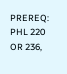PREREQ: PHL 220 OR 236,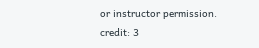or instructor permission.
credit: 3